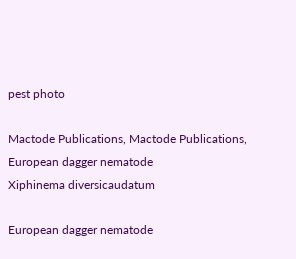pest photo

Mactode Publications, Mactode Publications,
European dagger nematode
Xiphinema diversicaudatum

European dagger nematode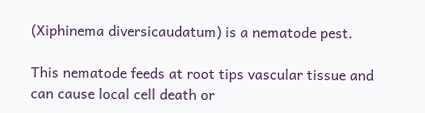(Xiphinema diversicaudatum) is a nematode pest.

This nematode feeds at root tips vascular tissue and can cause local cell death or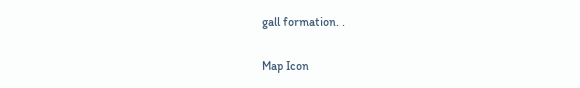gall formation. .

Map Icon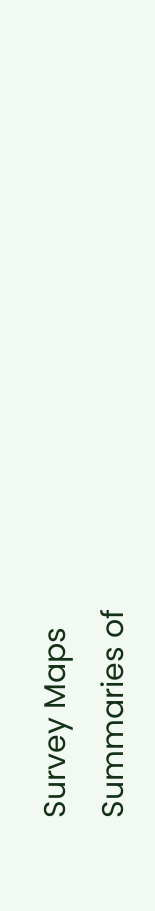Survey Maps
Summaries of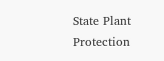State Plant Protection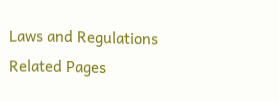Laws and Regulations
Related Pages